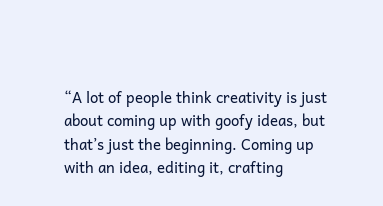“A lot of people think creativity is just about coming up with goofy ideas, but that’s just the beginning. Coming up with an idea, editing it, crafting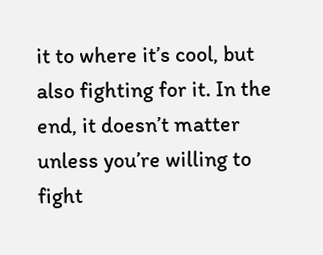it to where it’s cool, but also fighting for it. In the end, it doesn’t matter unless you’re willing to fight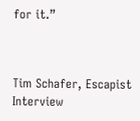for it.”



Tim Schafer, Escapist Interview